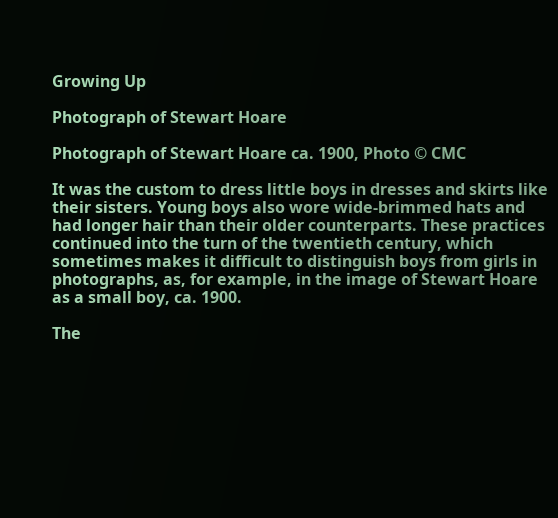Growing Up

Photograph of Stewart Hoare

Photograph of Stewart Hoare ca. 1900, Photo © CMC

It was the custom to dress little boys in dresses and skirts like their sisters. Young boys also wore wide-brimmed hats and had longer hair than their older counterparts. These practices continued into the turn of the twentieth century, which sometimes makes it difficult to distinguish boys from girls in photographs, as, for example, in the image of Stewart Hoare as a small boy, ca. 1900.

The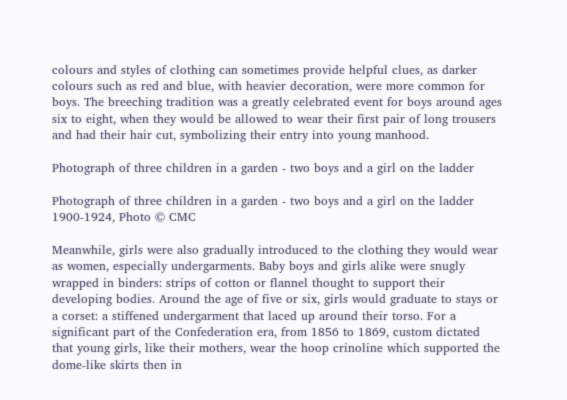colours and styles of clothing can sometimes provide helpful clues, as darker colours such as red and blue, with heavier decoration, were more common for boys. The breeching tradition was a greatly celebrated event for boys around ages six to eight, when they would be allowed to wear their first pair of long trousers and had their hair cut, symbolizing their entry into young manhood.

Photograph of three children in a garden - two boys and a girl on the ladder

Photograph of three children in a garden - two boys and a girl on the ladder 1900-1924, Photo © CMC

Meanwhile, girls were also gradually introduced to the clothing they would wear as women, especially undergarments. Baby boys and girls alike were snugly wrapped in binders: strips of cotton or flannel thought to support their developing bodies. Around the age of five or six, girls would graduate to stays or a corset: a stiffened undergarment that laced up around their torso. For a significant part of the Confederation era, from 1856 to 1869, custom dictated that young girls, like their mothers, wear the hoop crinoline which supported the dome-like skirts then in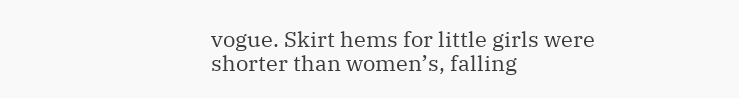vogue. Skirt hems for little girls were shorter than women’s, falling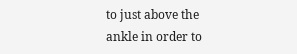to just above the ankle in order to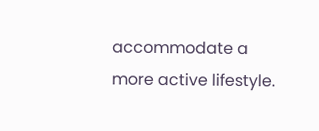accommodate a more active lifestyle.